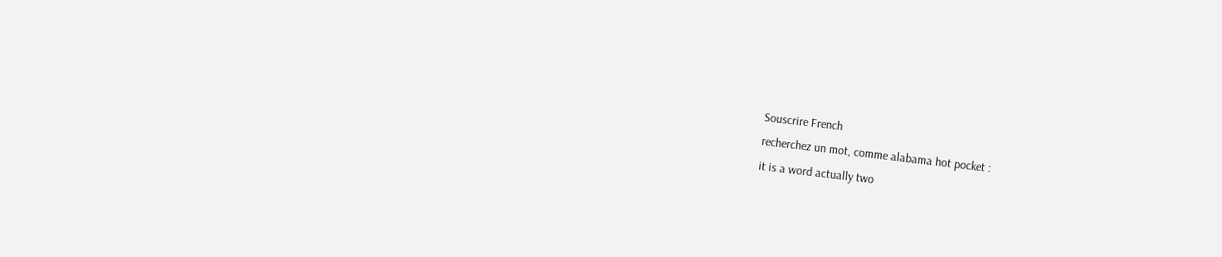Souscrire French
recherchez un mot, comme alabama hot pocket :
it is a word actually two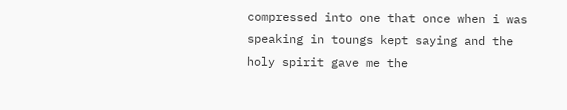compressed into one that once when i was speaking in toungs kept saying and the holy spirit gave me the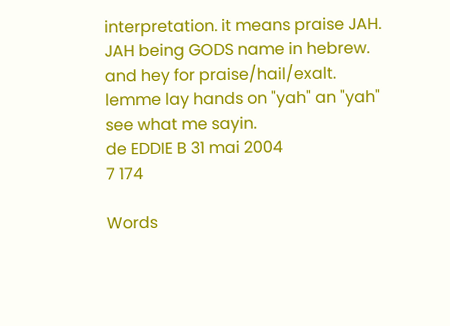interpretation. it means praise JAH. JAH being GODS name in hebrew. and hey for praise/hail/exalt.
lemme lay hands on "yah" an "yah" see what me sayin.
de EDDIE B 31 mai 2004
7 174

Words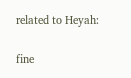related to Heyah:

fine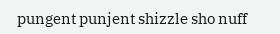pungent punjent shizzle sho nuff